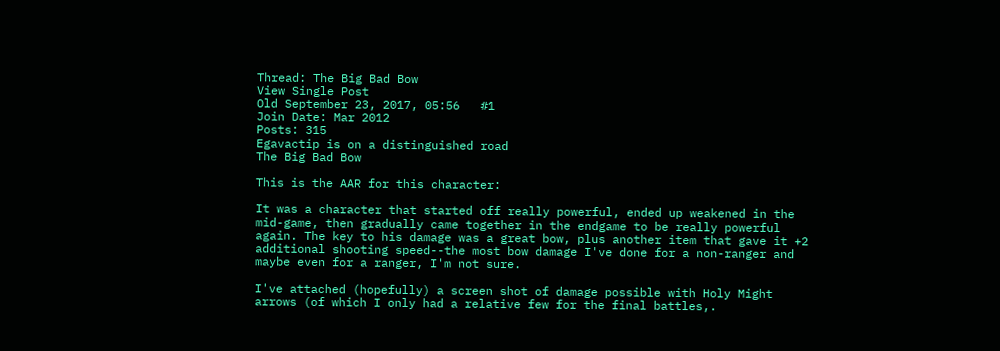Thread: The Big Bad Bow
View Single Post
Old September 23, 2017, 05:56   #1
Join Date: Mar 2012
Posts: 315
Egavactip is on a distinguished road
The Big Bad Bow

This is the AAR for this character:

It was a character that started off really powerful, ended up weakened in the mid-game, then gradually came together in the endgame to be really powerful again. The key to his damage was a great bow, plus another item that gave it +2 additional shooting speed--the most bow damage I've done for a non-ranger and maybe even for a ranger, I'm not sure.

I've attached (hopefully) a screen shot of damage possible with Holy Might arrows (of which I only had a relative few for the final battles,.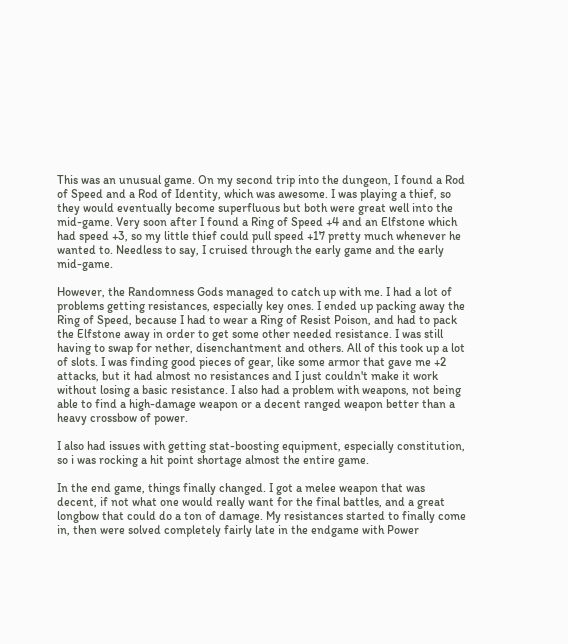This was an unusual game. On my second trip into the dungeon, I found a Rod of Speed and a Rod of Identity, which was awesome. I was playing a thief, so they would eventually become superfluous but both were great well into the mid-game. Very soon after I found a Ring of Speed +4 and an Elfstone which had speed +3, so my little thief could pull speed +17 pretty much whenever he wanted to. Needless to say, I cruised through the early game and the early mid-game.

However, the Randomness Gods managed to catch up with me. I had a lot of problems getting resistances, especially key ones. I ended up packing away the Ring of Speed, because I had to wear a Ring of Resist Poison, and had to pack the Elfstone away in order to get some other needed resistance. I was still having to swap for nether, disenchantment and others. All of this took up a lot of slots. I was finding good pieces of gear, like some armor that gave me +2 attacks, but it had almost no resistances and I just couldn't make it work without losing a basic resistance. I also had a problem with weapons, not being able to find a high-damage weapon or a decent ranged weapon better than a heavy crossbow of power.

I also had issues with getting stat-boosting equipment, especially constitution, so i was rocking a hit point shortage almost the entire game.

In the end game, things finally changed. I got a melee weapon that was decent, if not what one would really want for the final battles, and a great longbow that could do a ton of damage. My resistances started to finally come in, then were solved completely fairly late in the endgame with Power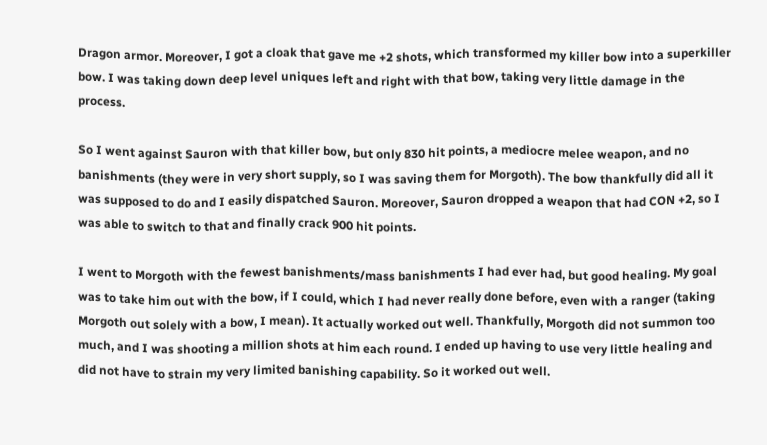Dragon armor. Moreover, I got a cloak that gave me +2 shots, which transformed my killer bow into a superkiller bow. I was taking down deep level uniques left and right with that bow, taking very little damage in the process.

So I went against Sauron with that killer bow, but only 830 hit points, a mediocre melee weapon, and no banishments (they were in very short supply, so I was saving them for Morgoth). The bow thankfully did all it was supposed to do and I easily dispatched Sauron. Moreover, Sauron dropped a weapon that had CON +2, so I was able to switch to that and finally crack 900 hit points.

I went to Morgoth with the fewest banishments/mass banishments I had ever had, but good healing. My goal was to take him out with the bow, if I could, which I had never really done before, even with a ranger (taking Morgoth out solely with a bow, I mean). It actually worked out well. Thankfully, Morgoth did not summon too much, and I was shooting a million shots at him each round. I ended up having to use very little healing and did not have to strain my very limited banishing capability. So it worked out well.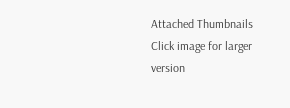Attached Thumbnails
Click image for larger version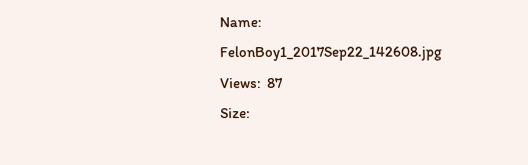Name:   FelonBoy1_2017Sep22_142608.jpg
Views:  87
Size: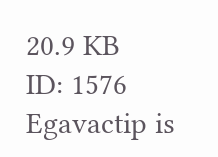20.9 KB
ID: 1576
Egavactip is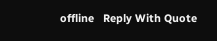offline   Reply With Quote